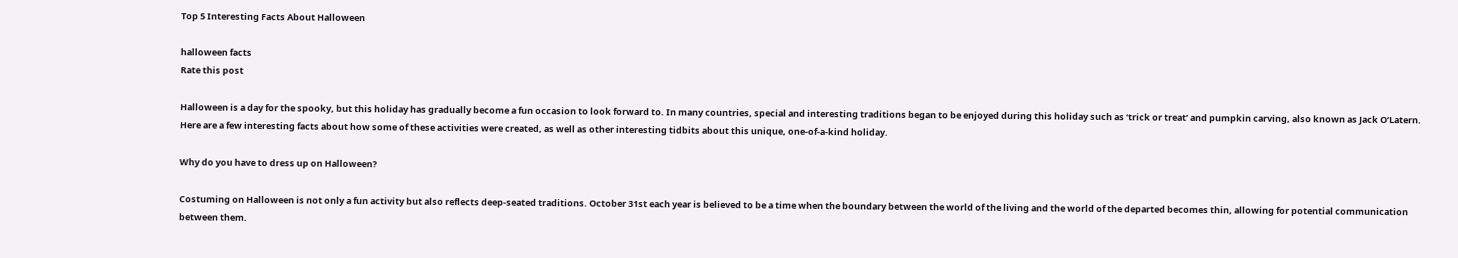Top 5 Interesting Facts About Halloween

halloween facts
Rate this post

Halloween is a day for the spooky, but this holiday has gradually become a fun occasion to look forward to. In many countries, special and interesting traditions began to be enjoyed during this holiday such as ‘trick or treat’ and pumpkin carving, also known as Jack O’Latern. Here are a few interesting facts about how some of these activities were created, as well as other interesting tidbits about this unique, one-of-a-kind holiday.

Why do you have to dress up on Halloween?

Costuming on Halloween is not only a fun activity but also reflects deep-seated traditions. October 31st each year is believed to be a time when the boundary between the world of the living and the world of the departed becomes thin, allowing for potential communication between them.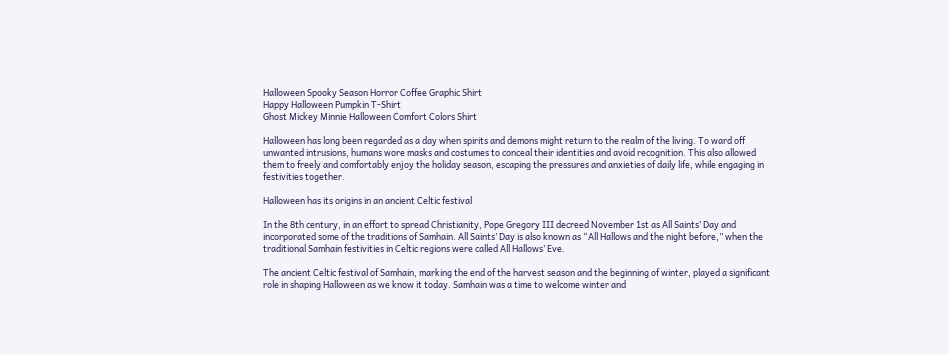Halloween Spooky Season Horror Coffee Graphic Shirt
Happy Halloween Pumpkin T-Shirt
Ghost Mickey Minnie Halloween Comfort Colors Shirt

Halloween has long been regarded as a day when spirits and demons might return to the realm of the living. To ward off unwanted intrusions, humans wore masks and costumes to conceal their identities and avoid recognition. This also allowed them to freely and comfortably enjoy the holiday season, escaping the pressures and anxieties of daily life, while engaging in festivities together.

Halloween has its origins in an ancient Celtic festival

In the 8th century, in an effort to spread Christianity, Pope Gregory III decreed November 1st as All Saints’ Day and incorporated some of the traditions of Samhain. All Saints’ Day is also known as “All Hallows and the night before,” when the traditional Samhain festivities in Celtic regions were called All Hallows’ Eve.

The ancient Celtic festival of Samhain, marking the end of the harvest season and the beginning of winter, played a significant role in shaping Halloween as we know it today. Samhain was a time to welcome winter and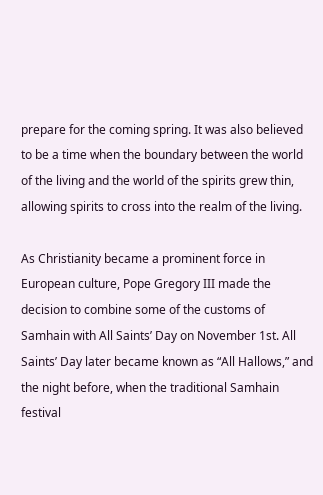prepare for the coming spring. It was also believed to be a time when the boundary between the world of the living and the world of the spirits grew thin, allowing spirits to cross into the realm of the living.

As Christianity became a prominent force in European culture, Pope Gregory III made the decision to combine some of the customs of Samhain with All Saints’ Day on November 1st. All Saints’ Day later became known as “All Hallows,” and the night before, when the traditional Samhain festival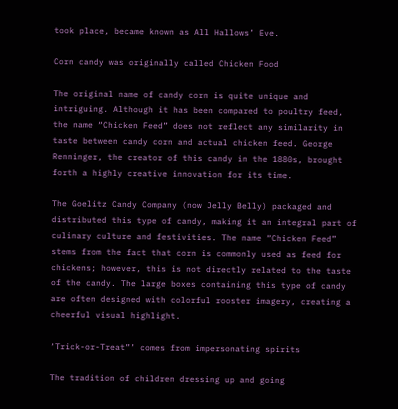took place, became known as All Hallows’ Eve.

Corn candy was originally called Chicken Food

The original name of candy corn is quite unique and intriguing. Although it has been compared to poultry feed, the name “Chicken Feed” does not reflect any similarity in taste between candy corn and actual chicken feed. George Renninger, the creator of this candy in the 1880s, brought forth a highly creative innovation for its time.

The Goelitz Candy Company (now Jelly Belly) packaged and distributed this type of candy, making it an integral part of culinary culture and festivities. The name “Chicken Feed” stems from the fact that corn is commonly used as feed for chickens; however, this is not directly related to the taste of the candy. The large boxes containing this type of candy are often designed with colorful rooster imagery, creating a cheerful visual highlight.

‘Trick-or-Treat”’ comes from impersonating spirits

The tradition of children dressing up and going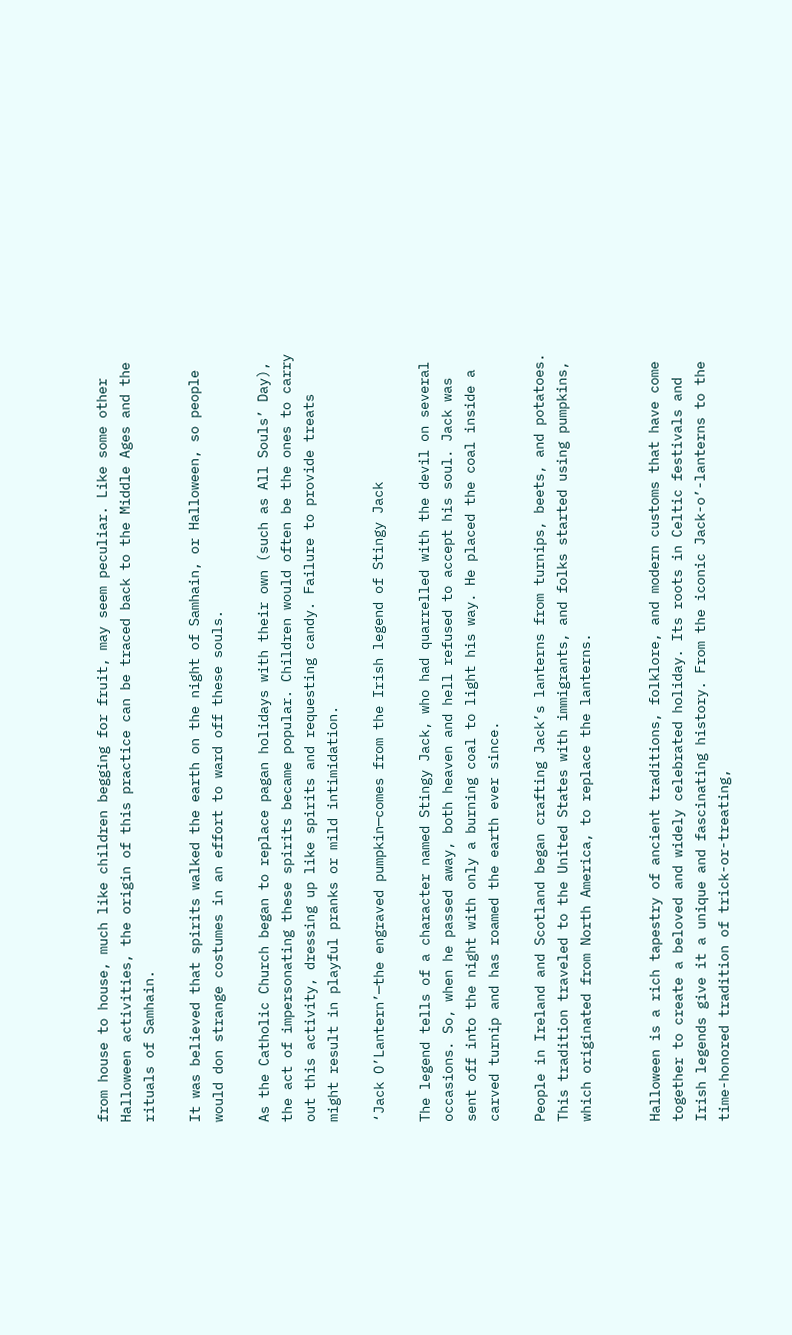from house to house, much like children begging for fruit, may seem peculiar. Like some other Halloween activities, the origin of this practice can be traced back to the Middle Ages and the rituals of Samhain.

It was believed that spirits walked the earth on the night of Samhain, or Halloween, so people would don strange costumes in an effort to ward off these souls.

As the Catholic Church began to replace pagan holidays with their own (such as All Souls’ Day), the act of impersonating these spirits became popular. Children would often be the ones to carry out this activity, dressing up like spirits and requesting candy. Failure to provide treats might result in playful pranks or mild intimidation.

‘Jack O’Lantern’—the engraved pumpkin—comes from the Irish legend of Stingy Jack

The legend tells of a character named Stingy Jack, who had quarrelled with the devil on several occasions. So, when he passed away, both heaven and hell refused to accept his soul. Jack was sent off into the night with only a burning coal to light his way. He placed the coal inside a carved turnip and has roamed the earth ever since.

People in Ireland and Scotland began crafting Jack’s lanterns from turnips, beets, and potatoes. This tradition traveled to the United States with immigrants, and folks started using pumpkins, which originated from North America, to replace the lanterns.


Halloween is a rich tapestry of ancient traditions, folklore, and modern customs that have come together to create a beloved and widely celebrated holiday. Its roots in Celtic festivals and Irish legends give it a unique and fascinating history. From the iconic Jack-o’-lanterns to the time-honored tradition of trick-or-treating,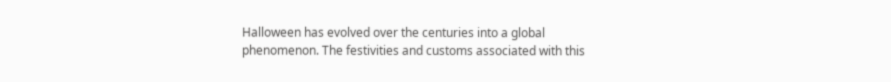Halloween has evolved over the centuries into a global phenomenon. The festivities and customs associated with this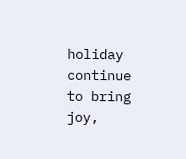holiday continue to bring joy,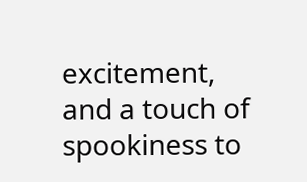excitement, and a touch of spookiness to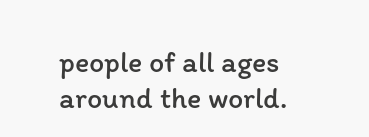people of all ages around the world.